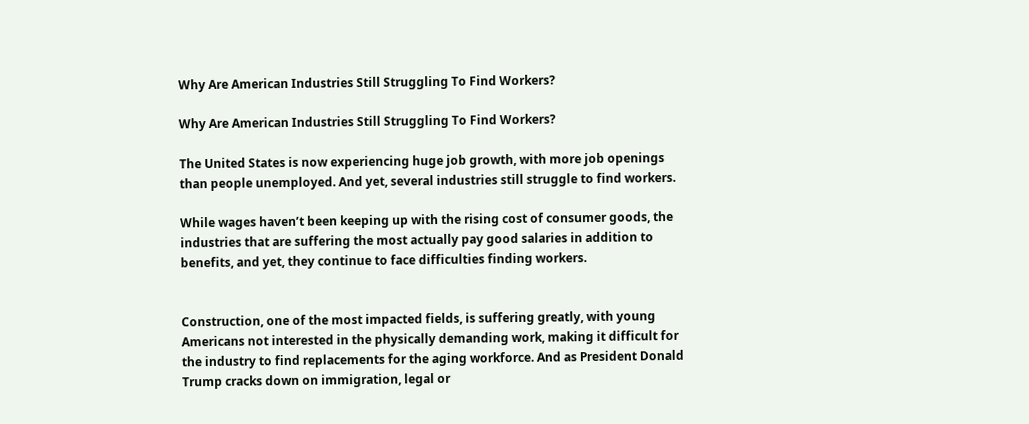Why Are American Industries Still Struggling To Find Workers?

Why Are American Industries Still Struggling To Find Workers?

The United States is now experiencing huge job growth, with more job openings than people unemployed. And yet, several industries still struggle to find workers.

While wages haven’t been keeping up with the rising cost of consumer goods, the industries that are suffering the most actually pay good salaries in addition to benefits, and yet, they continue to face difficulties finding workers.


Construction, one of the most impacted fields, is suffering greatly, with young Americans not interested in the physically demanding work, making it difficult for the industry to find replacements for the aging workforce. And as President Donald Trump cracks down on immigration, legal or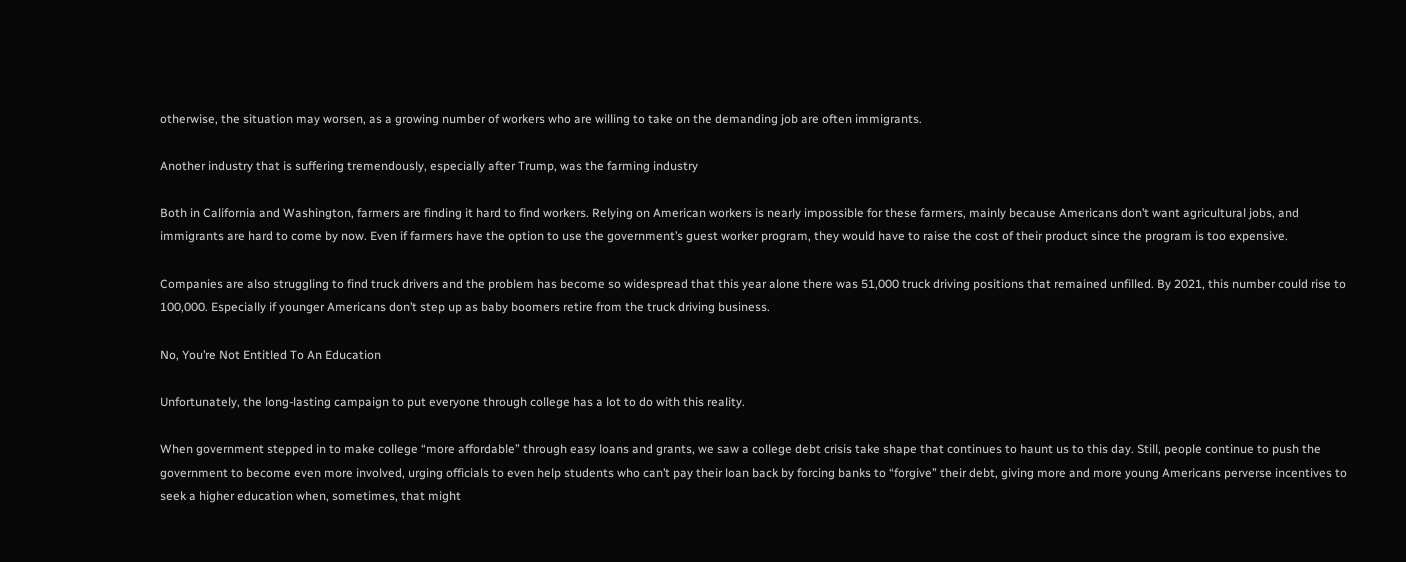otherwise, the situation may worsen, as a growing number of workers who are willing to take on the demanding job are often immigrants.

Another industry that is suffering tremendously, especially after Trump, was the farming industry

Both in California and Washington, farmers are finding it hard to find workers. Relying on American workers is nearly impossible for these farmers, mainly because Americans don’t want agricultural jobs, and immigrants are hard to come by now. Even if farmers have the option to use the government’s guest worker program, they would have to raise the cost of their product since the program is too expensive.

Companies are also struggling to find truck drivers and the problem has become so widespread that this year alone there was 51,000 truck driving positions that remained unfilled. By 2021, this number could rise to 100,000. Especially if younger Americans don’t step up as baby boomers retire from the truck driving business.

No, You’re Not Entitled To An Education

Unfortunately, the long-lasting campaign to put everyone through college has a lot to do with this reality.

When government stepped in to make college “more affordable” through easy loans and grants, we saw a college debt crisis take shape that continues to haunt us to this day. Still, people continue to push the government to become even more involved, urging officials to even help students who can’t pay their loan back by forcing banks to “forgive” their debt, giving more and more young Americans perverse incentives to seek a higher education when, sometimes, that might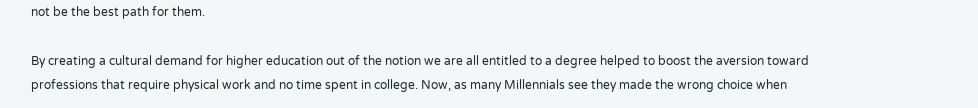not be the best path for them.

By creating a cultural demand for higher education out of the notion we are all entitled to a degree helped to boost the aversion toward professions that require physical work and no time spent in college. Now, as many Millennials see they made the wrong choice when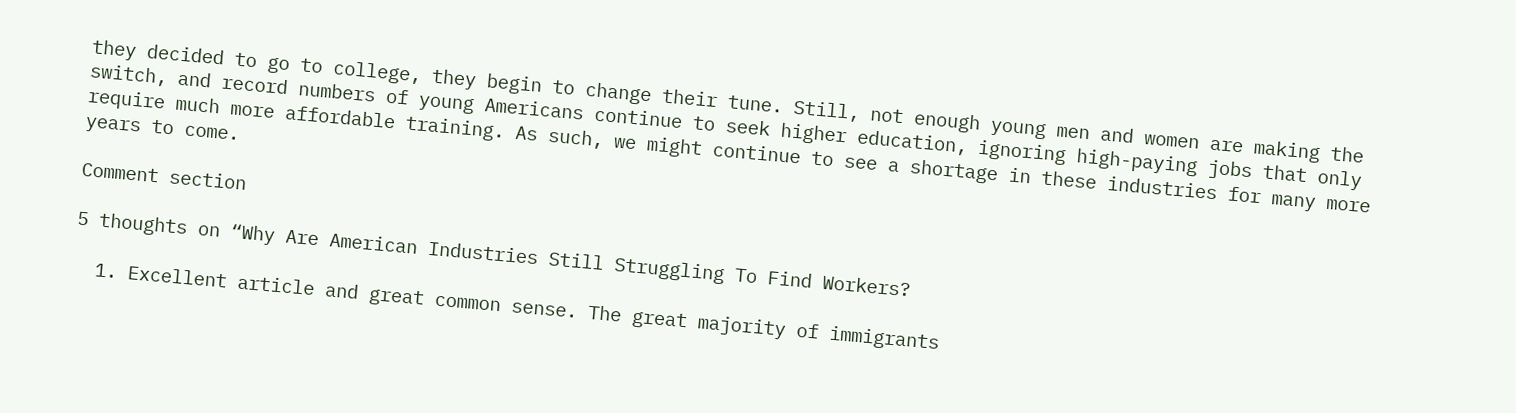they decided to go to college, they begin to change their tune. Still, not enough young men and women are making the switch, and record numbers of young Americans continue to seek higher education, ignoring high-paying jobs that only require much more affordable training. As such, we might continue to see a shortage in these industries for many more years to come.

Comment section

5 thoughts on “Why Are American Industries Still Struggling To Find Workers?

  1. Excellent article and great common sense. The great majority of immigrants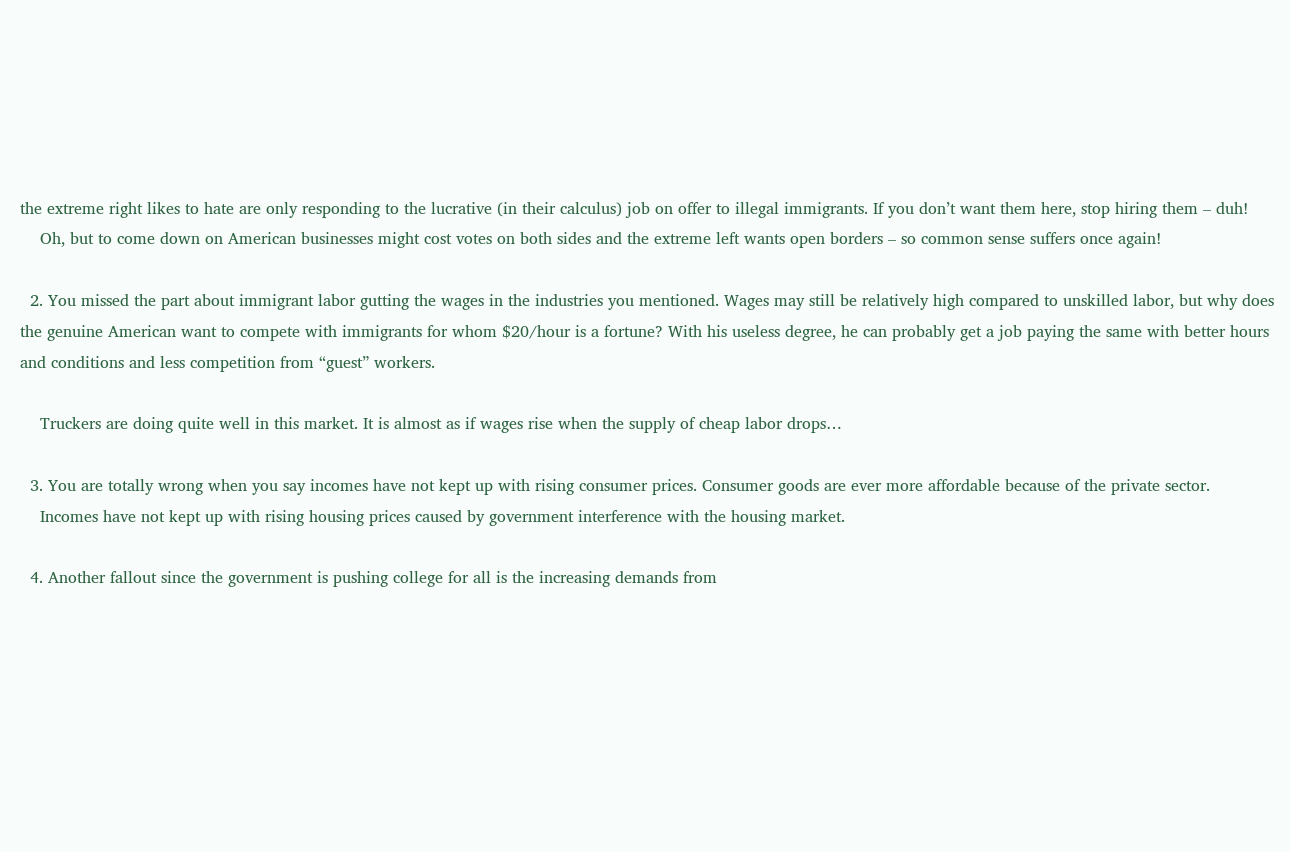the extreme right likes to hate are only responding to the lucrative (in their calculus) job on offer to illegal immigrants. If you don’t want them here, stop hiring them – duh!
    Oh, but to come down on American businesses might cost votes on both sides and the extreme left wants open borders – so common sense suffers once again!

  2. You missed the part about immigrant labor gutting the wages in the industries you mentioned. Wages may still be relatively high compared to unskilled labor, but why does the genuine American want to compete with immigrants for whom $20/hour is a fortune? With his useless degree, he can probably get a job paying the same with better hours and conditions and less competition from “guest” workers.

    Truckers are doing quite well in this market. It is almost as if wages rise when the supply of cheap labor drops…

  3. You are totally wrong when you say incomes have not kept up with rising consumer prices. Consumer goods are ever more affordable because of the private sector.
    Incomes have not kept up with rising housing prices caused by government interference with the housing market.

  4. Another fallout since the government is pushing college for all is the increasing demands from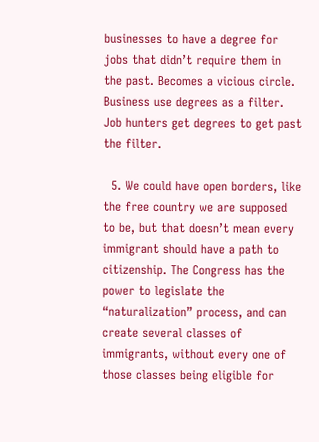businesses to have a degree for jobs that didn’t require them in the past. Becomes a vicious circle. Business use degrees as a filter. Job hunters get degrees to get past the filter.

  5. We could have open borders, like the free country we are supposed to be, but that doesn’t mean every immigrant should have a path to citizenship. The Congress has the power to legislate the “naturalization” process, and can create several classes of immigrants, without every one of those classes being eligible for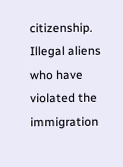citizenship. Illegal aliens who have violated the immigration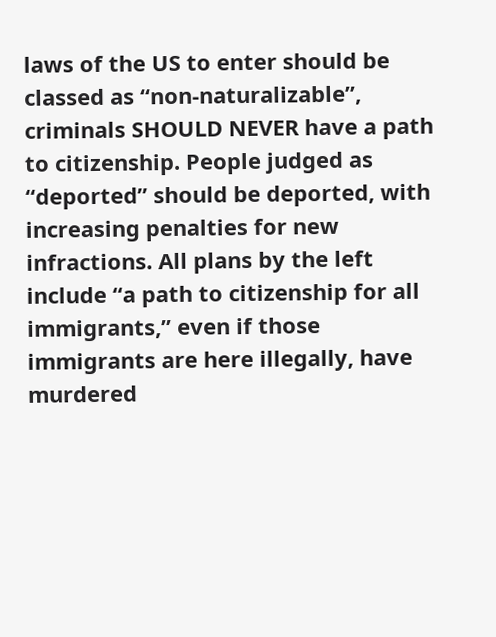laws of the US to enter should be classed as “non-naturalizable”, criminals SHOULD NEVER have a path to citizenship. People judged as “deported” should be deported, with increasing penalties for new infractions. All plans by the left include “a path to citizenship for all immigrants,” even if those immigrants are here illegally, have murdered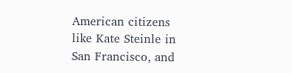American citizens like Kate Steinle in San Francisco, and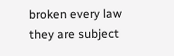broken every law they are subject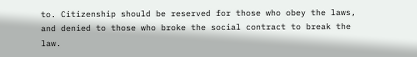to. Citizenship should be reserved for those who obey the laws, and denied to those who broke the social contract to break the law.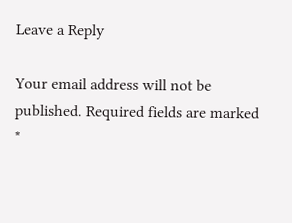Leave a Reply

Your email address will not be published. Required fields are marked *